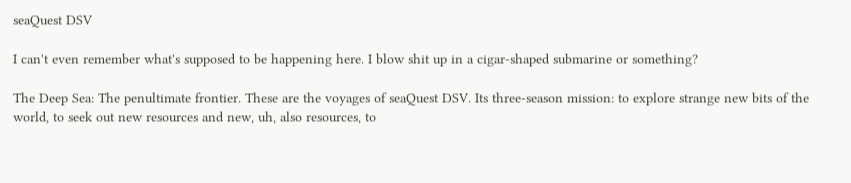seaQuest DSV

I can't even remember what's supposed to be happening here. I blow shit up in a cigar-shaped submarine or something?

The Deep Sea: The penultimate frontier. These are the voyages of seaQuest DSV. Its three-season mission: to explore strange new bits of the world, to seek out new resources and new, uh, also resources, to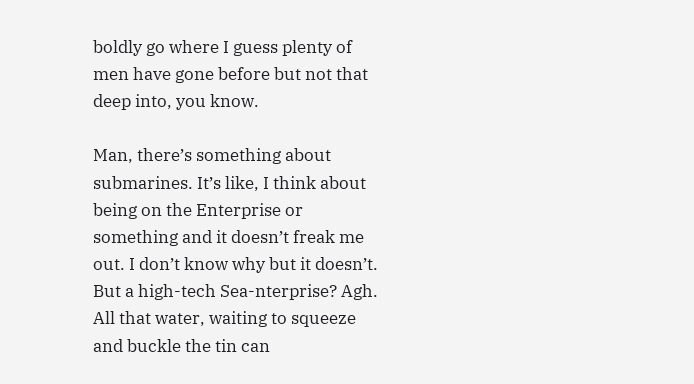boldly go where I guess plenty of men have gone before but not that deep into, you know.

Man, there’s something about submarines. It’s like, I think about being on the Enterprise or something and it doesn’t freak me out. I don’t know why but it doesn’t. But a high-tech Sea-nterprise? Agh. All that water, waiting to squeeze and buckle the tin can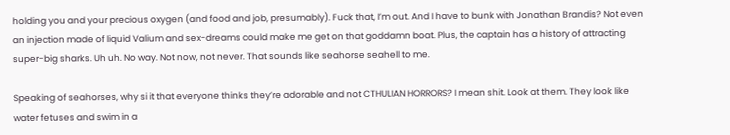holding you and your precious oxygen (and food and job, presumably). Fuck that, I’m out. And I have to bunk with Jonathan Brandis? Not even an injection made of liquid Valium and sex-dreams could make me get on that goddamn boat. Plus, the captain has a history of attracting super-big sharks. Uh uh. No way. Not now, not never. That sounds like seahorse seahell to me.

Speaking of seahorses, why si it that everyone thinks they’re adorable and not CTHULIAN HORRORS? I mean shit. Look at them. They look like water fetuses and swim in a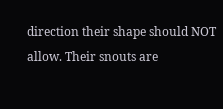direction their shape should NOT allow. Their snouts are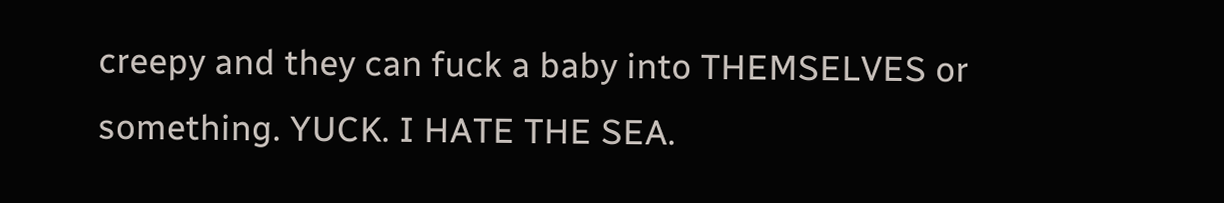creepy and they can fuck a baby into THEMSELVES or something. YUCK. I HATE THE SEA.